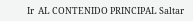Ir  AL CONTENIDO PRINCIPAL Saltar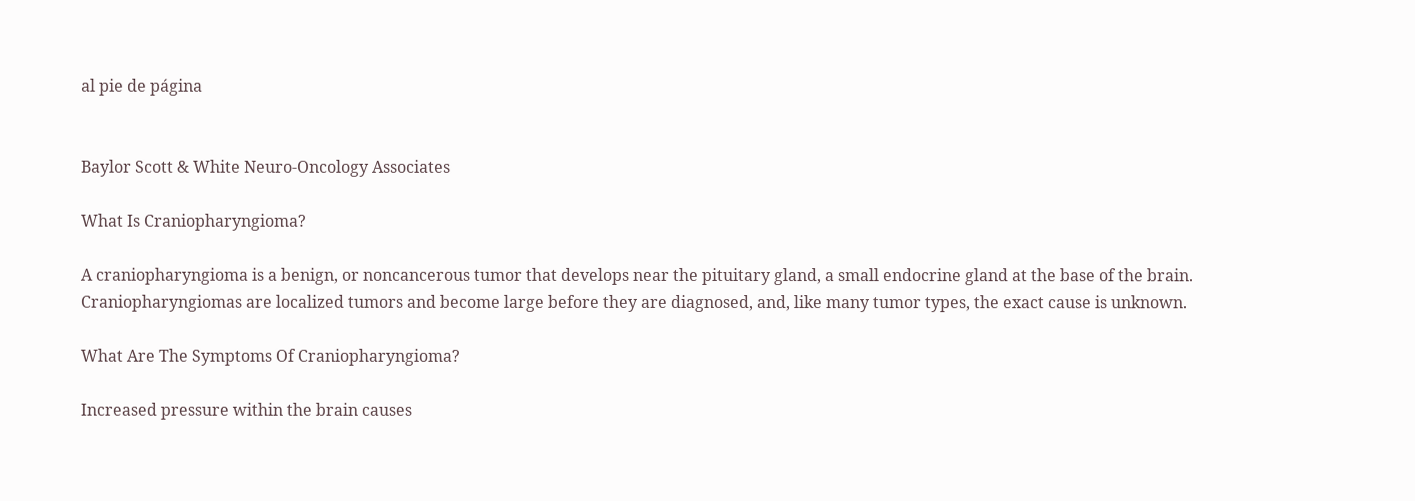al pie de página


Baylor Scott & White Neuro-Oncology Associates

What Is Craniopharyngioma?

A craniopharyngioma is a benign, or noncancerous tumor that develops near the pituitary gland, a small endocrine gland at the base of the brain. Craniopharyngiomas are localized tumors and become large before they are diagnosed, and, like many tumor types, the exact cause is unknown.

What Are The Symptoms Of Craniopharyngioma?

Increased pressure within the brain causes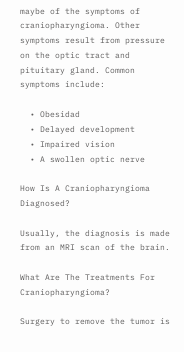maybe of the symptoms of craniopharyngioma. Other symptoms result from pressure on the optic tract and pituitary gland. Common symptoms include:

  • Obesidad
  • Delayed development
  • Impaired vision
  • A swollen optic nerve

How Is A Craniopharyngioma Diagnosed?

Usually, the diagnosis is made from an MRI scan of the brain.

What Are The Treatments For Craniopharyngioma?

Surgery to remove the tumor is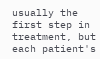usually the first step in treatment, but each patient's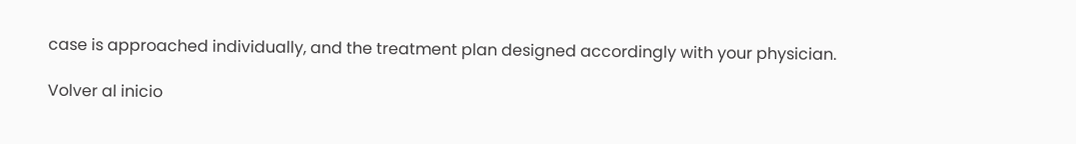case is approached individually, and the treatment plan designed accordingly with your physician.

Volver al inicio